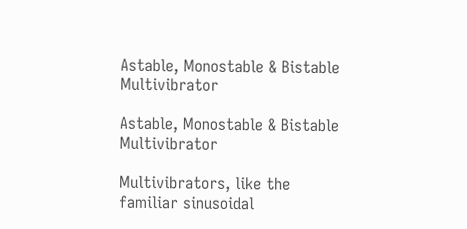Astable, Monostable & Bistable Multivibrator

Astable, Monostable & Bistable Multivibrator

Multivibrators, like the familiar sinusoidal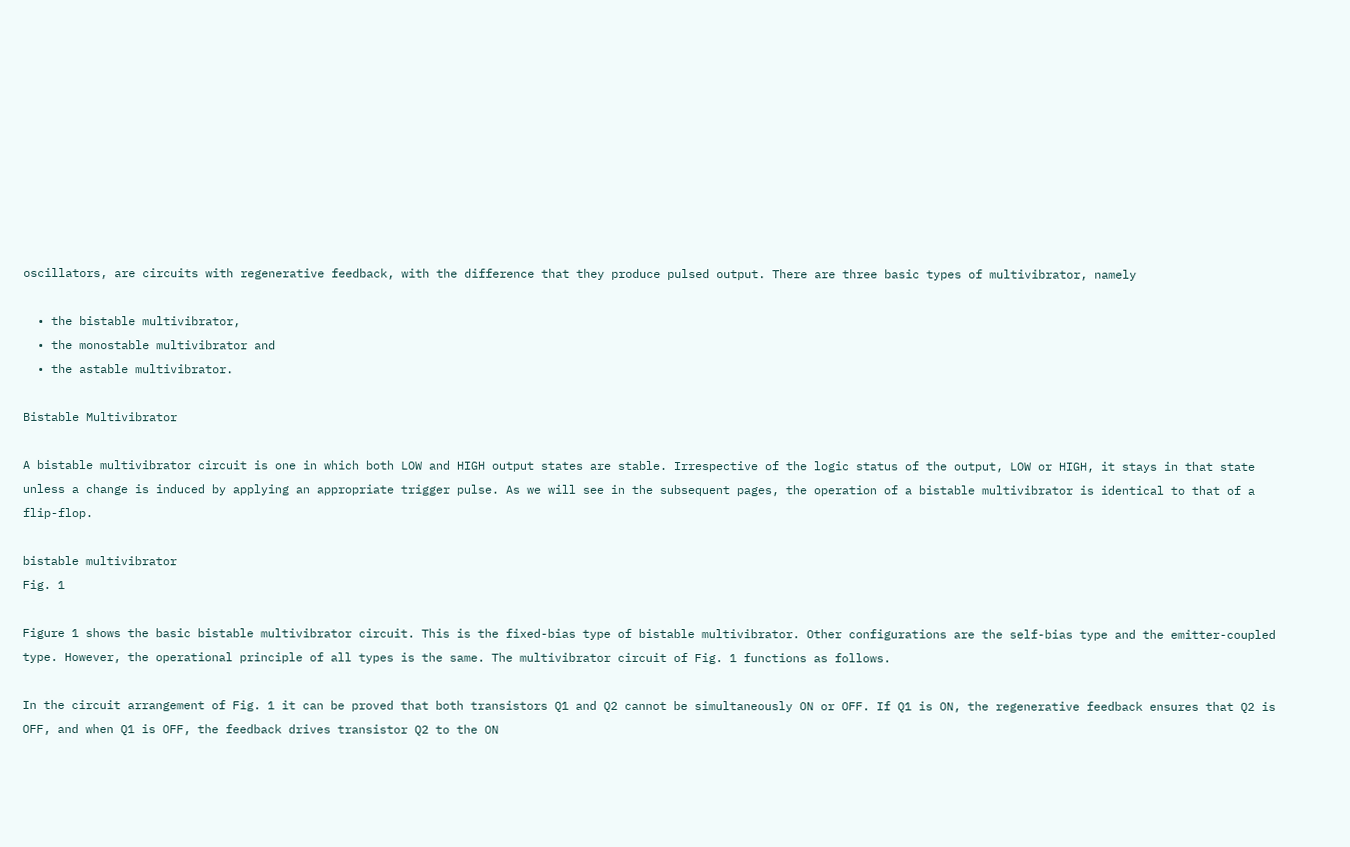oscillators, are circuits with regenerative feedback, with the difference that they produce pulsed output. There are three basic types of multivibrator, namely

  • the bistable multivibrator,
  • the monostable multivibrator and
  • the astable multivibrator.

Bistable Multivibrator

A bistable multivibrator circuit is one in which both LOW and HIGH output states are stable. Irrespective of the logic status of the output, LOW or HIGH, it stays in that state unless a change is induced by applying an appropriate trigger pulse. As we will see in the subsequent pages, the operation of a bistable multivibrator is identical to that of a flip-flop.

bistable multivibrator
Fig. 1

Figure 1 shows the basic bistable multivibrator circuit. This is the fixed-bias type of bistable multivibrator. Other configurations are the self-bias type and the emitter-coupled type. However, the operational principle of all types is the same. The multivibrator circuit of Fig. 1 functions as follows.

In the circuit arrangement of Fig. 1 it can be proved that both transistors Q1 and Q2 cannot be simultaneously ON or OFF. If Q1 is ON, the regenerative feedback ensures that Q2 is OFF, and when Q1 is OFF, the feedback drives transistor Q2 to the ON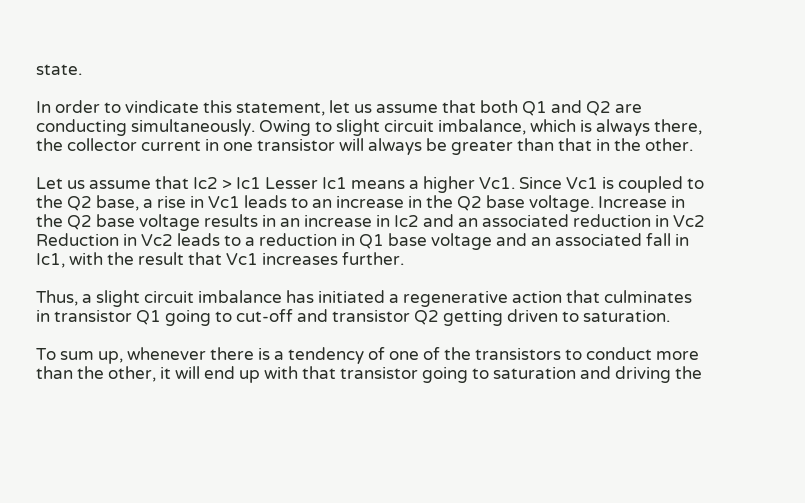state.

In order to vindicate this statement, let us assume that both Q1 and Q2 are conducting simultaneously. Owing to slight circuit imbalance, which is always there, the collector current in one transistor will always be greater than that in the other.

Let us assume that Ic2 > Ic1 Lesser Ic1 means a higher Vc1. Since Vc1 is coupled to the Q2 base, a rise in Vc1 leads to an increase in the Q2 base voltage. Increase in the Q2 base voltage results in an increase in Ic2 and an associated reduction in Vc2 Reduction in Vc2 leads to a reduction in Q1 base voltage and an associated fall in Ic1, with the result that Vc1 increases further.

Thus, a slight circuit imbalance has initiated a regenerative action that culminates in transistor Q1 going to cut-off and transistor Q2 getting driven to saturation.

To sum up, whenever there is a tendency of one of the transistors to conduct more than the other, it will end up with that transistor going to saturation and driving the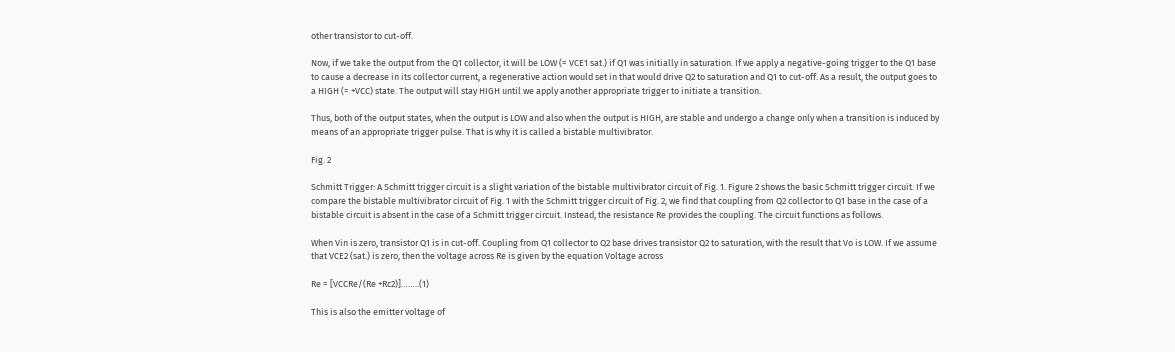other transistor to cut-off.

Now, if we take the output from the Q1 collector, it will be LOW (= VCE1 sat.) if Q1 was initially in saturation. If we apply a negative-going trigger to the Q1 base to cause a decrease in its collector current, a regenerative action would set in that would drive Q2 to saturation and Q1 to cut-off. As a result, the output goes to a HIGH (= +VCC) state. The output will stay HIGH until we apply another appropriate trigger to initiate a transition.

Thus, both of the output states, when the output is LOW and also when the output is HIGH, are stable and undergo a change only when a transition is induced by means of an appropriate trigger pulse. That is why it is called a bistable multivibrator.

Fig. 2

Schmitt Trigger: A Schmitt trigger circuit is a slight variation of the bistable multivibrator circuit of Fig. 1. Figure 2 shows the basic Schmitt trigger circuit. If we compare the bistable multivibrator circuit of Fig. 1 with the Schmitt trigger circuit of Fig. 2, we find that coupling from Q2 collector to Q1 base in the case of a bistable circuit is absent in the case of a Schmitt trigger circuit. Instead, the resistance Re provides the coupling. The circuit functions as follows.

When Vin is zero, transistor Q1 is in cut-off. Coupling from Q1 collector to Q2 base drives transistor Q2 to saturation, with the result that Vo is LOW. If we assume that VCE2 (sat.) is zero, then the voltage across Re is given by the equation Voltage across

Re = [VCCRe/(Re +Rc2)]……..(1)

This is also the emitter voltage of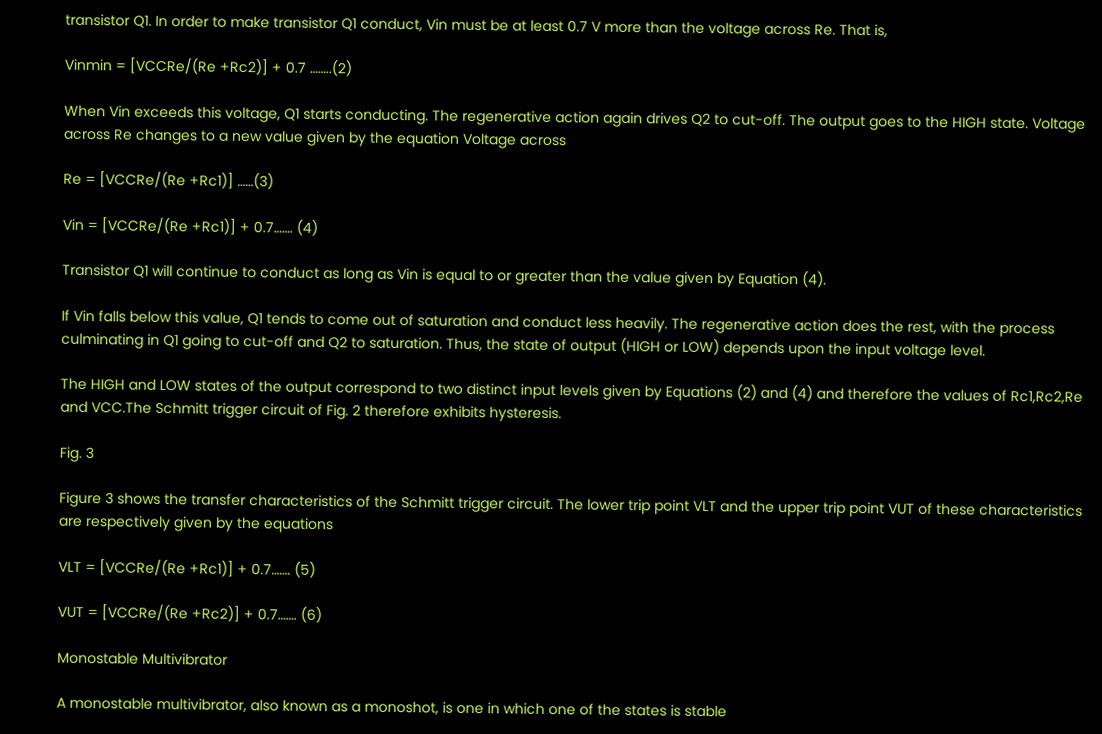transistor Q1. In order to make transistor Q1 conduct, Vin must be at least 0.7 V more than the voltage across Re. That is,

Vinmin = [VCCRe/(Re +Rc2)] + 0.7 ……..(2)

When Vin exceeds this voltage, Q1 starts conducting. The regenerative action again drives Q2 to cut-off. The output goes to the HIGH state. Voltage across Re changes to a new value given by the equation Voltage across

Re = [VCCRe/(Re +Rc1)] ……(3)

Vin = [VCCRe/(Re +Rc1)] + 0.7……. (4)

Transistor Q1 will continue to conduct as long as Vin is equal to or greater than the value given by Equation (4).

If Vin falls below this value, Q1 tends to come out of saturation and conduct less heavily. The regenerative action does the rest, with the process culminating in Q1 going to cut-off and Q2 to saturation. Thus, the state of output (HIGH or LOW) depends upon the input voltage level.

The HIGH and LOW states of the output correspond to two distinct input levels given by Equations (2) and (4) and therefore the values of Rc1,Rc2,Re and VCC.The Schmitt trigger circuit of Fig. 2 therefore exhibits hysteresis.

Fig. 3

Figure 3 shows the transfer characteristics of the Schmitt trigger circuit. The lower trip point VLT and the upper trip point VUT of these characteristics are respectively given by the equations

VLT = [VCCRe/(Re +Rc1)] + 0.7……. (5)

VUT = [VCCRe/(Re +Rc2)] + 0.7……. (6)

Monostable Multivibrator

A monostable multivibrator, also known as a monoshot, is one in which one of the states is stable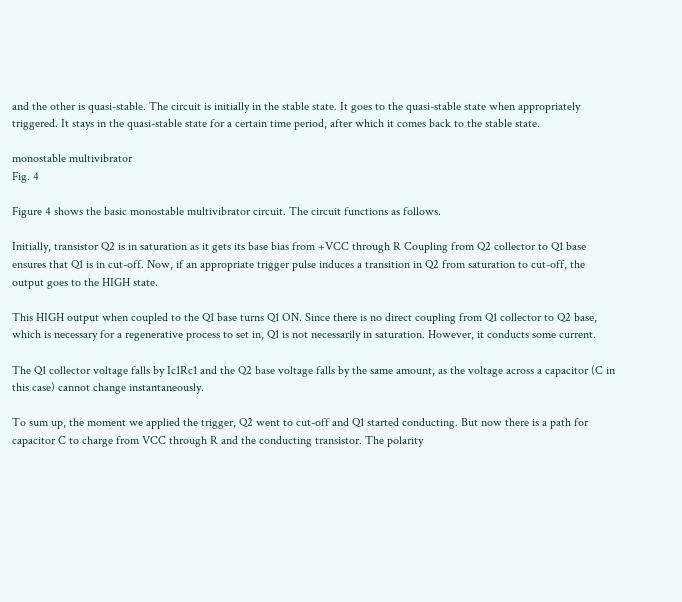and the other is quasi-stable. The circuit is initially in the stable state. It goes to the quasi-stable state when appropriately triggered. It stays in the quasi-stable state for a certain time period, after which it comes back to the stable state.

monostable multivibrator
Fig. 4

Figure 4 shows the basic monostable multivibrator circuit. The circuit functions as follows.

Initially, transistor Q2 is in saturation as it gets its base bias from +VCC through R Coupling from Q2 collector to Q1 base ensures that Q1 is in cut-off. Now, if an appropriate trigger pulse induces a transition in Q2 from saturation to cut-off, the output goes to the HIGH state.

This HIGH output when coupled to the Q1 base turns Q1 ON. Since there is no direct coupling from Q1 collector to Q2 base, which is necessary for a regenerative process to set in, Q1 is not necessarily in saturation. However, it conducts some current.

The Q1 collector voltage falls by Ic1Rc1 and the Q2 base voltage falls by the same amount, as the voltage across a capacitor (C in this case) cannot change instantaneously.

To sum up, the moment we applied the trigger, Q2 went to cut-off and Q1 started conducting. But now there is a path for capacitor C to charge from VCC through R and the conducting transistor. The polarity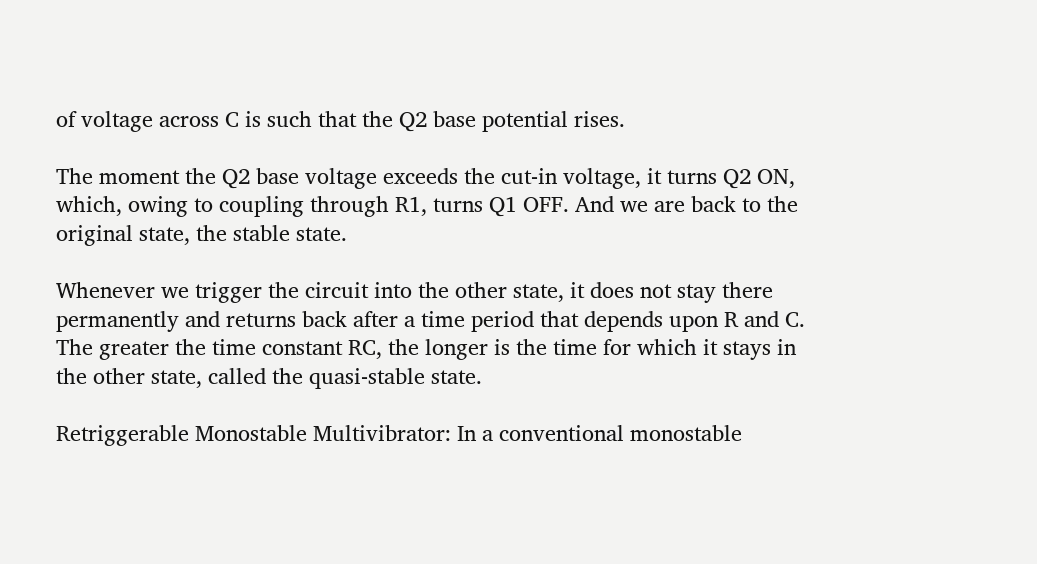of voltage across C is such that the Q2 base potential rises.

The moment the Q2 base voltage exceeds the cut-in voltage, it turns Q2 ON, which, owing to coupling through R1, turns Q1 OFF. And we are back to the original state, the stable state.

Whenever we trigger the circuit into the other state, it does not stay there permanently and returns back after a time period that depends upon R and C. The greater the time constant RC, the longer is the time for which it stays in the other state, called the quasi-stable state.

Retriggerable Monostable Multivibrator: In a conventional monostable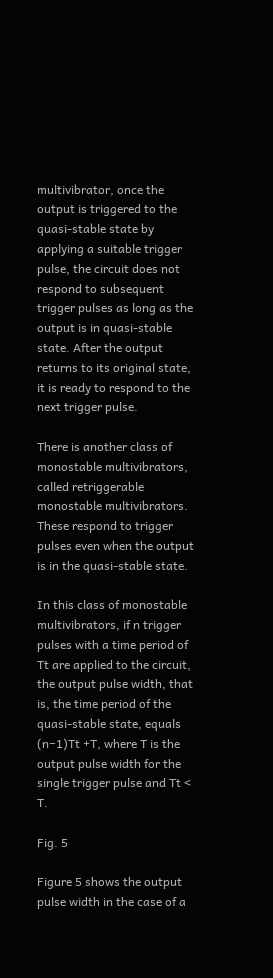multivibrator, once the output is triggered to the quasi-stable state by applying a suitable trigger pulse, the circuit does not respond to subsequent trigger pulses as long as the output is in quasi-stable state. After the output returns to its original state, it is ready to respond to the next trigger pulse.

There is another class of monostable multivibrators, called retriggerable monostable multivibrators. These respond to trigger pulses even when the output is in the quasi-stable state.

In this class of monostable multivibrators, if n trigger pulses with a time period of Tt are applied to the circuit, the output pulse width, that is, the time period of the quasi-stable state, equals (n−1)Tt +T, where T is the output pulse width for the single trigger pulse and Tt < T.

Fig. 5

Figure 5 shows the output pulse width in the case of a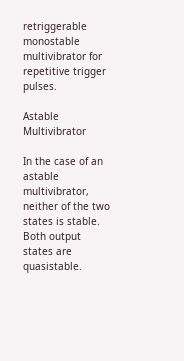retriggerable monostable multivibrator for repetitive trigger pulses.

Astable Multivibrator

In the case of an astable multivibrator, neither of the two states is stable. Both output states are quasistable.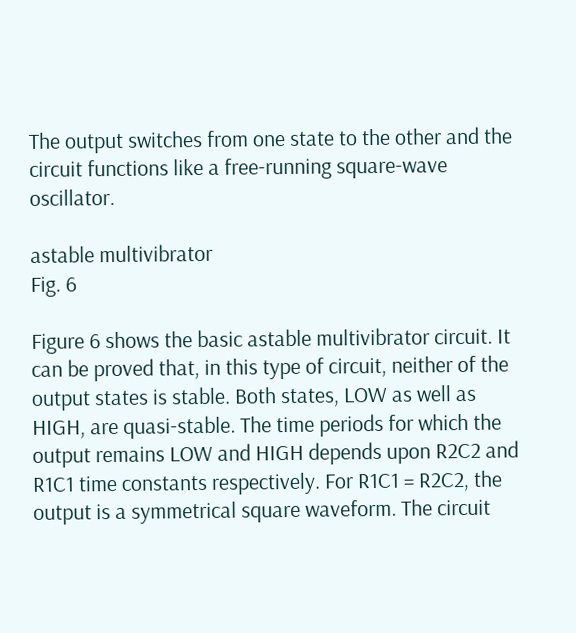The output switches from one state to the other and the circuit functions like a free-running square-wave oscillator.

astable multivibrator
Fig. 6

Figure 6 shows the basic astable multivibrator circuit. It can be proved that, in this type of circuit, neither of the output states is stable. Both states, LOW as well as HIGH, are quasi-stable. The time periods for which the output remains LOW and HIGH depends upon R2C2 and R1C1 time constants respectively. For R1C1 = R2C2, the output is a symmetrical square waveform. The circuit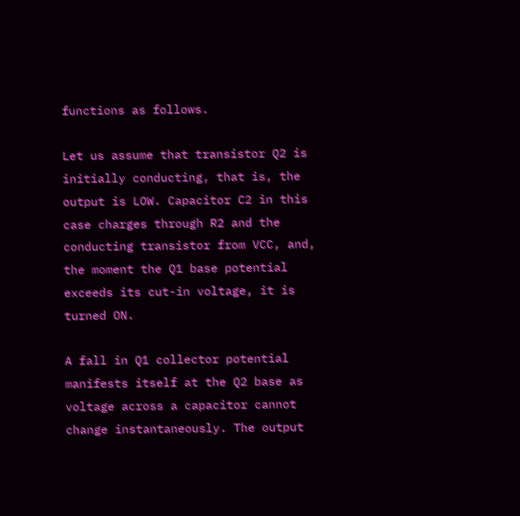functions as follows.

Let us assume that transistor Q2 is initially conducting, that is, the output is LOW. Capacitor C2 in this case charges through R2 and the conducting transistor from VCC, and, the moment the Q1 base potential exceeds its cut-in voltage, it is turned ON.

A fall in Q1 collector potential manifests itself at the Q2 base as voltage across a capacitor cannot change instantaneously. The output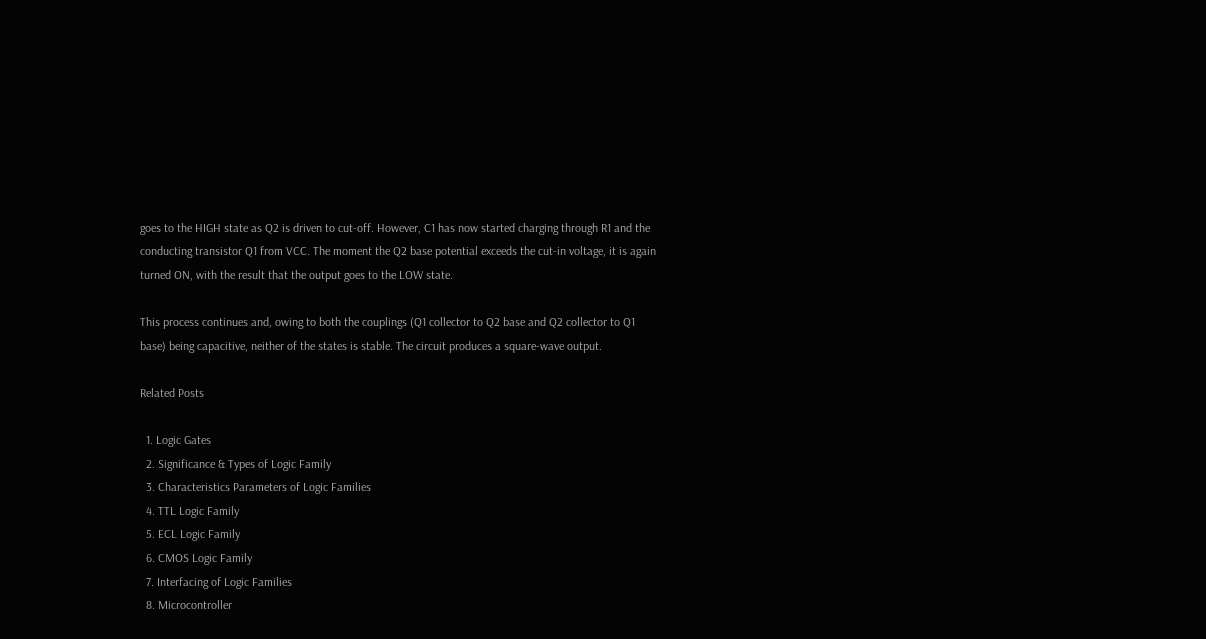goes to the HIGH state as Q2 is driven to cut-off. However, C1 has now started charging through R1 and the conducting transistor Q1 from VCC. The moment the Q2 base potential exceeds the cut-in voltage, it is again turned ON, with the result that the output goes to the LOW state.

This process continues and, owing to both the couplings (Q1 collector to Q2 base and Q2 collector to Q1 base) being capacitive, neither of the states is stable. The circuit produces a square-wave output.

Related Posts

  1. Logic Gates
  2. Significance & Types of Logic Family
  3. Characteristics Parameters of Logic Families
  4. TTL Logic Family
  5. ECL Logic Family
  6. CMOS Logic Family
  7. Interfacing of Logic Families
  8. Microcontroller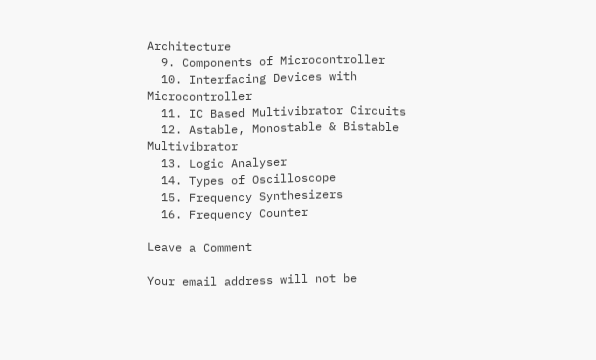Architecture
  9. Components of Microcontroller
  10. Interfacing Devices with Microcontroller
  11. IC Based Multivibrator Circuits
  12. Astable, Monostable & Bistable Multivibrator
  13. Logic Analyser
  14. Types of Oscilloscope
  15. Frequency Synthesizers
  16. Frequency Counter

Leave a Comment

Your email address will not be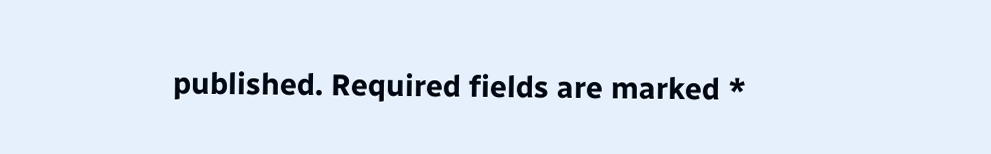published. Required fields are marked *